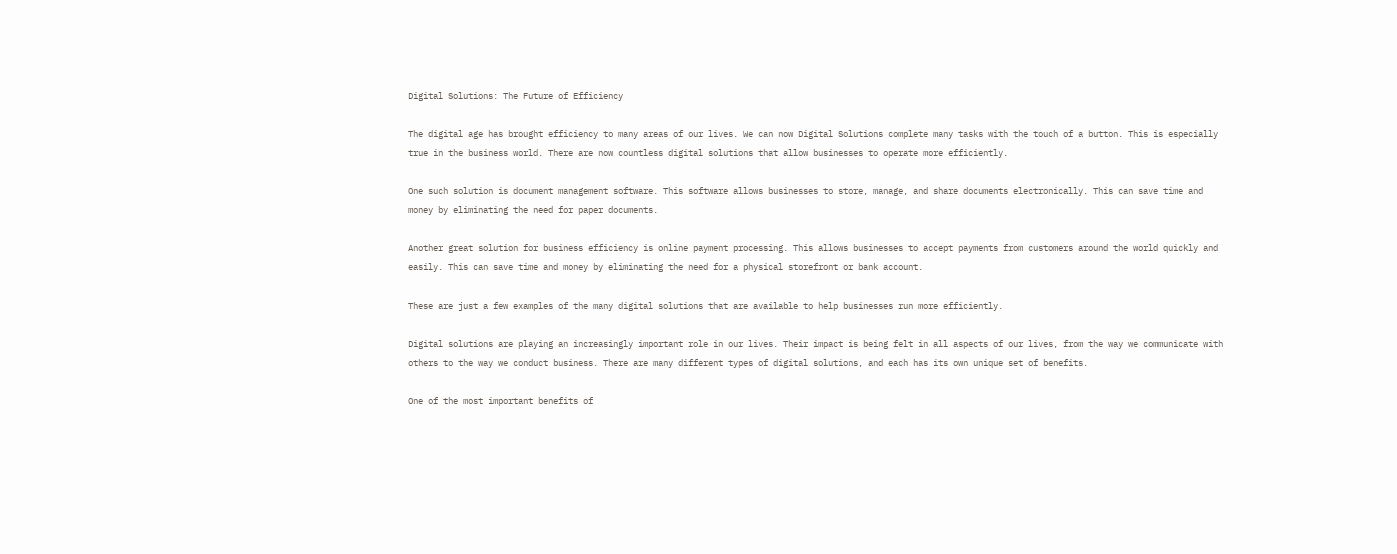Digital Solutions: The Future of Efficiency

The digital age has brought efficiency to many areas of our lives. We can now Digital Solutions complete many tasks with the touch of a button. This is especially true in the business world. There are now countless digital solutions that allow businesses to operate more efficiently.

One such solution is document management software. This software allows businesses to store, manage, and share documents electronically. This can save time and money by eliminating the need for paper documents.

Another great solution for business efficiency is online payment processing. This allows businesses to accept payments from customers around the world quickly and easily. This can save time and money by eliminating the need for a physical storefront or bank account.

These are just a few examples of the many digital solutions that are available to help businesses run more efficiently.

Digital solutions are playing an increasingly important role in our lives. Their impact is being felt in all aspects of our lives, from the way we communicate with others to the way we conduct business. There are many different types of digital solutions, and each has its own unique set of benefits.

One of the most important benefits of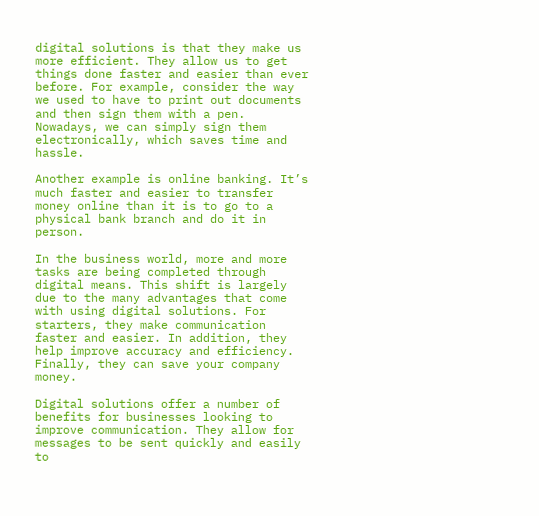digital solutions is that they make us more efficient. They allow us to get things done faster and easier than ever before. For example, consider the way we used to have to print out documents and then sign them with a pen. Nowadays, we can simply sign them electronically, which saves time and hassle.

Another example is online banking. It’s much faster and easier to transfer money online than it is to go to a physical bank branch and do it in person.

In the business world, more and more tasks are being completed through digital means. This shift is largely due to the many advantages that come with using digital solutions. For starters, they make communication faster and easier. In addition, they help improve accuracy and efficiency. Finally, they can save your company money.

Digital solutions offer a number of benefits for businesses looking to improve communication. They allow for messages to be sent quickly and easily to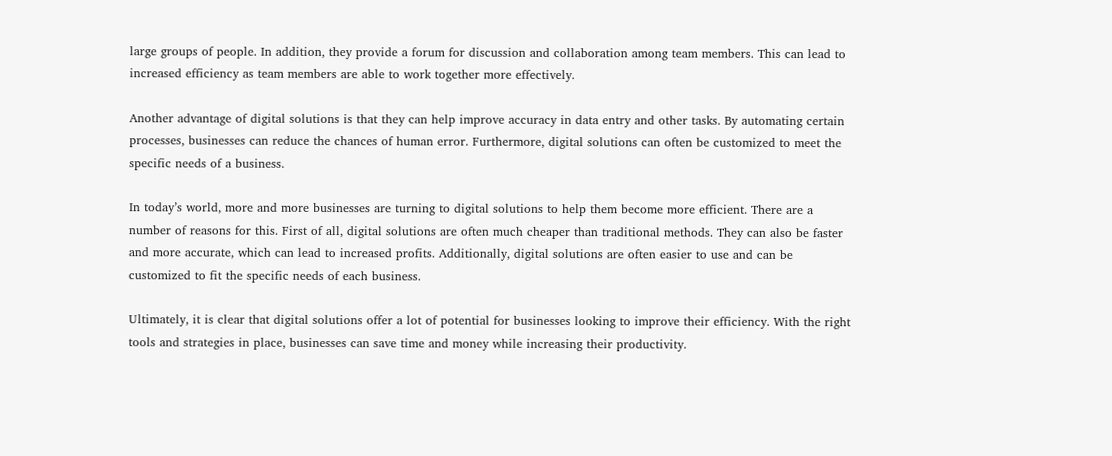large groups of people. In addition, they provide a forum for discussion and collaboration among team members. This can lead to increased efficiency as team members are able to work together more effectively.

Another advantage of digital solutions is that they can help improve accuracy in data entry and other tasks. By automating certain processes, businesses can reduce the chances of human error. Furthermore, digital solutions can often be customized to meet the specific needs of a business.

In today’s world, more and more businesses are turning to digital solutions to help them become more efficient. There are a number of reasons for this. First of all, digital solutions are often much cheaper than traditional methods. They can also be faster and more accurate, which can lead to increased profits. Additionally, digital solutions are often easier to use and can be customized to fit the specific needs of each business.

Ultimately, it is clear that digital solutions offer a lot of potential for businesses looking to improve their efficiency. With the right tools and strategies in place, businesses can save time and money while increasing their productivity.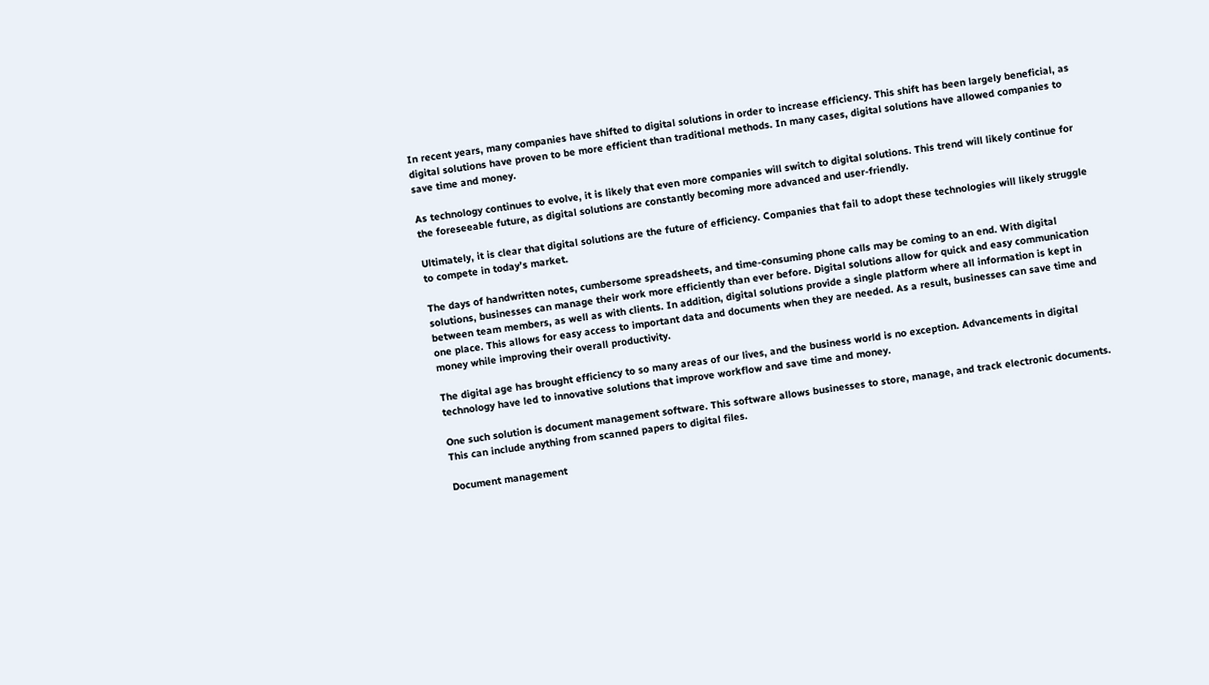In recent years, many companies have shifted to digital solutions in order to increase efficiency. This shift has been largely beneficial, as digital solutions have proven to be more efficient than traditional methods. In many cases, digital solutions have allowed companies to save time and money.

As technology continues to evolve, it is likely that even more companies will switch to digital solutions. This trend will likely continue for the foreseeable future, as digital solutions are constantly becoming more advanced and user-friendly.

Ultimately, it is clear that digital solutions are the future of efficiency. Companies that fail to adopt these technologies will likely struggle to compete in today’s market.

The days of handwritten notes, cumbersome spreadsheets, and time-consuming phone calls may be coming to an end. With digital solutions, businesses can manage their work more efficiently than ever before. Digital solutions allow for quick and easy communication between team members, as well as with clients. In addition, digital solutions provide a single platform where all information is kept in one place. This allows for easy access to important data and documents when they are needed. As a result, businesses can save time and money while improving their overall productivity.

The digital age has brought efficiency to so many areas of our lives, and the business world is no exception. Advancements in digital technology have led to innovative solutions that improve workflow and save time and money.

One such solution is document management software. This software allows businesses to store, manage, and track electronic documents. This can include anything from scanned papers to digital files.

Document management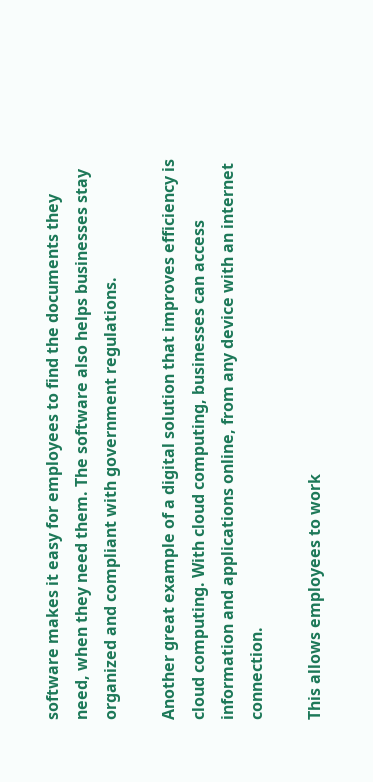software makes it easy for employees to find the documents they need, when they need them. The software also helps businesses stay organized and compliant with government regulations.

Another great example of a digital solution that improves efficiency is cloud computing. With cloud computing, businesses can access information and applications online, from any device with an internet connection.

This allows employees to work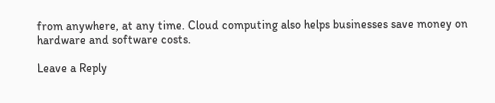from anywhere, at any time. Cloud computing also helps businesses save money on hardware and software costs.

Leave a Reply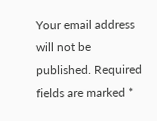Your email address will not be published. Required fields are marked *